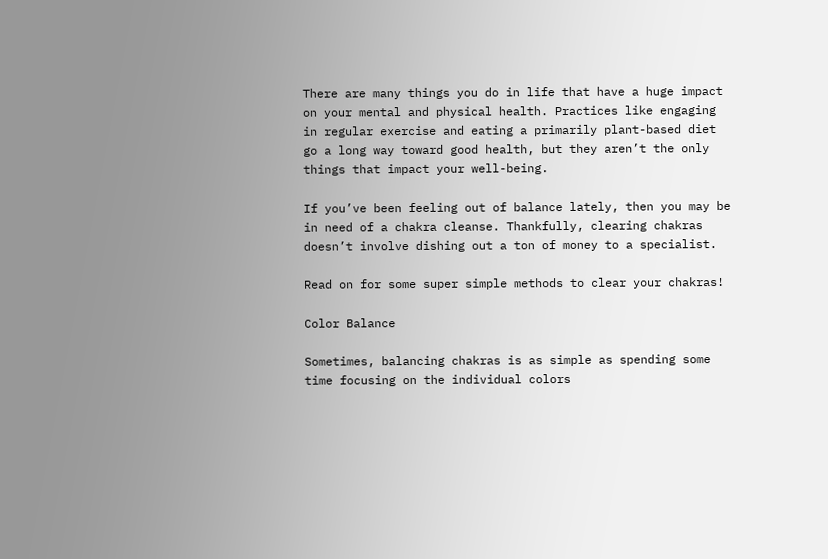There are many things you do in life that have a huge impact on your mental and physical health. Practices like engaging in regular exercise and eating a primarily plant-based diet go a long way toward good health, but they aren’t the only things that impact your well-being.

If you’ve been feeling out of balance lately, then you may be in need of a chakra cleanse. Thankfully, clearing chakras doesn’t involve dishing out a ton of money to a specialist.

Read on for some super simple methods to clear your chakras!

Color Balance

Sometimes, balancing chakras is as simple as spending some time focusing on the individual colors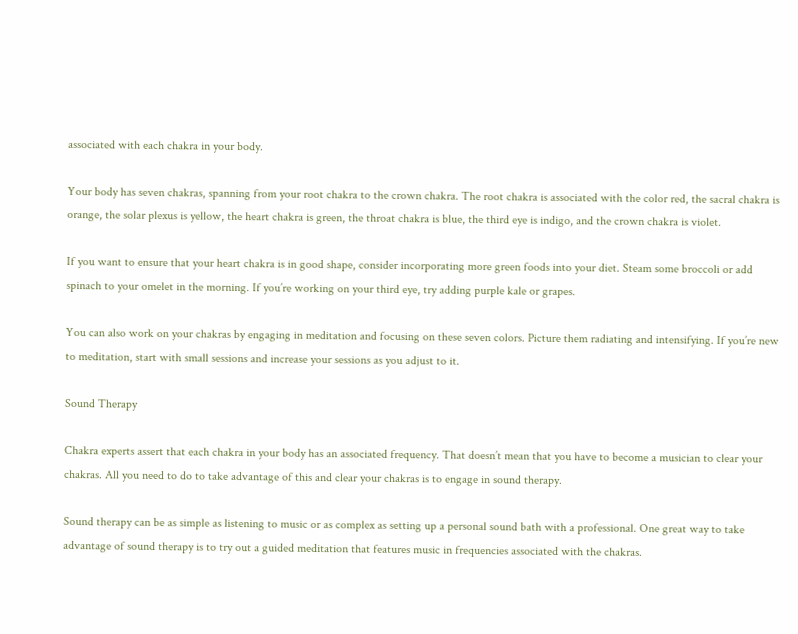associated with each chakra in your body.

Your body has seven chakras, spanning from your root chakra to the crown chakra. The root chakra is associated with the color red, the sacral chakra is orange, the solar plexus is yellow, the heart chakra is green, the throat chakra is blue, the third eye is indigo, and the crown chakra is violet.

If you want to ensure that your heart chakra is in good shape, consider incorporating more green foods into your diet. Steam some broccoli or add spinach to your omelet in the morning. If you’re working on your third eye, try adding purple kale or grapes.

You can also work on your chakras by engaging in meditation and focusing on these seven colors. Picture them radiating and intensifying. If you’re new to meditation, start with small sessions and increase your sessions as you adjust to it.

Sound Therapy

Chakra experts assert that each chakra in your body has an associated frequency. That doesn’t mean that you have to become a musician to clear your chakras. All you need to do to take advantage of this and clear your chakras is to engage in sound therapy.

Sound therapy can be as simple as listening to music or as complex as setting up a personal sound bath with a professional. One great way to take advantage of sound therapy is to try out a guided meditation that features music in frequencies associated with the chakras.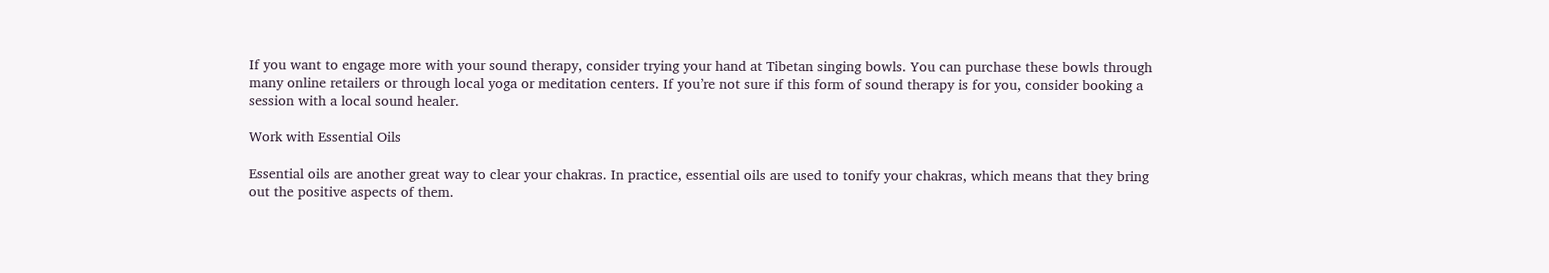If you want to engage more with your sound therapy, consider trying your hand at Tibetan singing bowls. You can purchase these bowls through many online retailers or through local yoga or meditation centers. If you’re not sure if this form of sound therapy is for you, consider booking a session with a local sound healer.

Work with Essential Oils

Essential oils are another great way to clear your chakras. In practice, essential oils are used to tonify your chakras, which means that they bring out the positive aspects of them.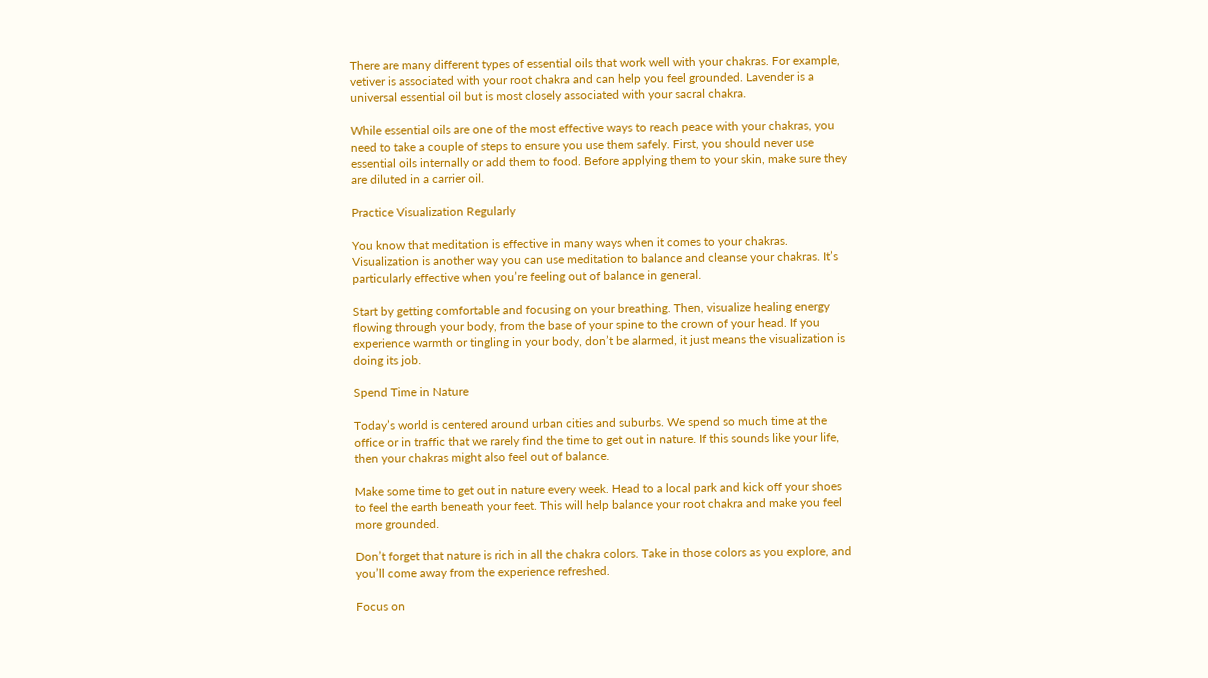There are many different types of essential oils that work well with your chakras. For example, vetiver is associated with your root chakra and can help you feel grounded. Lavender is a universal essential oil but is most closely associated with your sacral chakra.

While essential oils are one of the most effective ways to reach peace with your chakras, you need to take a couple of steps to ensure you use them safely. First, you should never use essential oils internally or add them to food. Before applying them to your skin, make sure they are diluted in a carrier oil.

Practice Visualization Regularly

You know that meditation is effective in many ways when it comes to your chakras. Visualization is another way you can use meditation to balance and cleanse your chakras. It’s particularly effective when you’re feeling out of balance in general.

Start by getting comfortable and focusing on your breathing. Then, visualize healing energy flowing through your body, from the base of your spine to the crown of your head. If you experience warmth or tingling in your body, don’t be alarmed, it just means the visualization is doing its job.

Spend Time in Nature

Today’s world is centered around urban cities and suburbs. We spend so much time at the office or in traffic that we rarely find the time to get out in nature. If this sounds like your life, then your chakras might also feel out of balance.

Make some time to get out in nature every week. Head to a local park and kick off your shoes to feel the earth beneath your feet. This will help balance your root chakra and make you feel more grounded.

Don’t forget that nature is rich in all the chakra colors. Take in those colors as you explore, and you’ll come away from the experience refreshed.

Focus on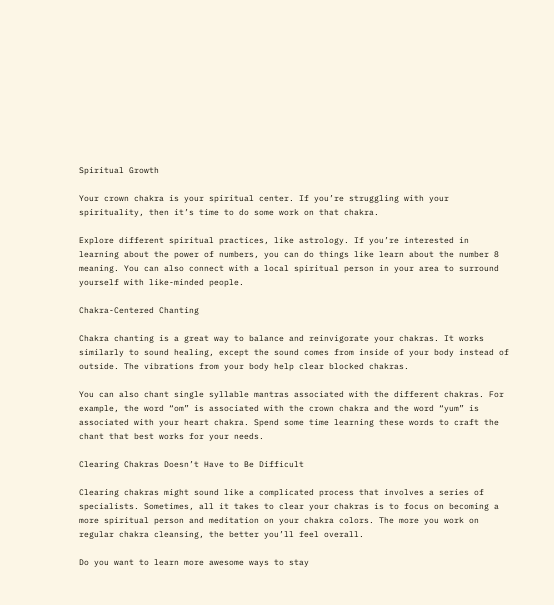Spiritual Growth

Your crown chakra is your spiritual center. If you’re struggling with your spirituality, then it’s time to do some work on that chakra.

Explore different spiritual practices, like astrology. If you’re interested in learning about the power of numbers, you can do things like learn about the number 8 meaning. You can also connect with a local spiritual person in your area to surround yourself with like-minded people.

Chakra-Centered Chanting

Chakra chanting is a great way to balance and reinvigorate your chakras. It works similarly to sound healing, except the sound comes from inside of your body instead of outside. The vibrations from your body help clear blocked chakras.

You can also chant single syllable mantras associated with the different chakras. For example, the word “om” is associated with the crown chakra and the word “yum” is associated with your heart chakra. Spend some time learning these words to craft the chant that best works for your needs.

Clearing Chakras Doesn’t Have to Be Difficult

Clearing chakras might sound like a complicated process that involves a series of specialists. Sometimes, all it takes to clear your chakras is to focus on becoming a more spiritual person and meditation on your chakra colors. The more you work on regular chakra cleansing, the better you’ll feel overall.

Do you want to learn more awesome ways to stay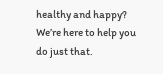healthy and happy? We’re here to help you do just that.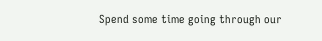Spend some time going through our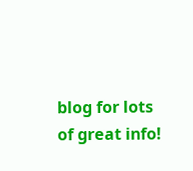blog for lots of great info!